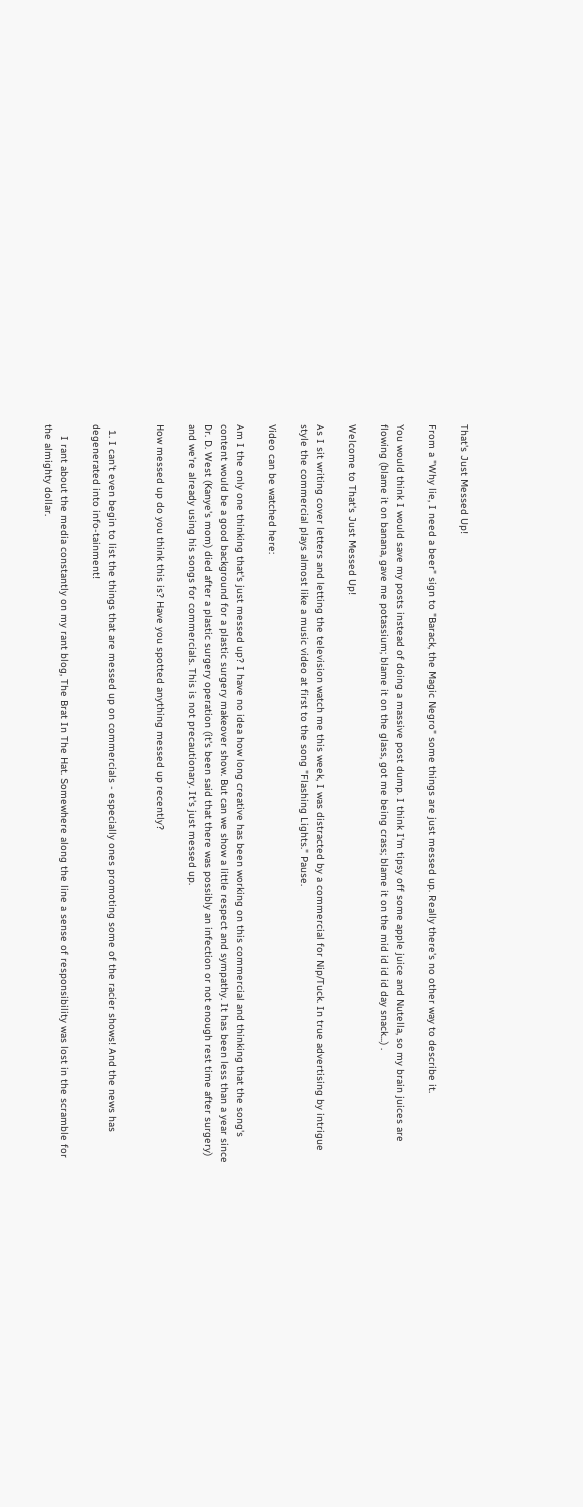That's Just Messed Up!

From a "Why lie, I need a beer" sign to "Barack, the Magic Negro" some things are just messed up. Really there's no other way to describe it.

You would think I would save my posts instead of doing a massive post dump. I think I'm tipsy off some apple juice and Nutella, so my brain juices are flowing (blame it on banana, gave me potassium; blame it on the glass, got me being crass; blame it on the mid id id id day snack...) .

Welcome to That's Just Messed Up!

As I sit writing cover letters and letting the television watch me this week, I was distracted by a commercial for Nip/Tuck. In true advertising by intrigue style the commercial plays almost like a music video at first to the song "Flashing Lights." Pause.

Video can be watched here:

Am I the only one thinking that's just messed up? I have no idea how long creative has been working on this commercial and thinking that the song's content would be a good background for a plastic surgery makeover show. But can we show a little respect and sympathy. It has been less than a year since Dr. D. West (Kanye's mom) died after a plastic surgery operation (it's been said that there was possibly an infection or not enough rest time after surgery) and we're already using his songs for commercials. This is not precautionary. It's just messed up.

How messed up do you think this is? Have you spotted anything messed up recently?


  1. I can't even begin to list the things that are messed up on commercials - especially ones promoting some of the racier shows! And the news has degenerated into info-tainment!

    I rant about the media constantly on my rant blog, The Brat In The Hat. Somewhere along the line a sense of responsibility was lost in the scramble for the almighty dollar.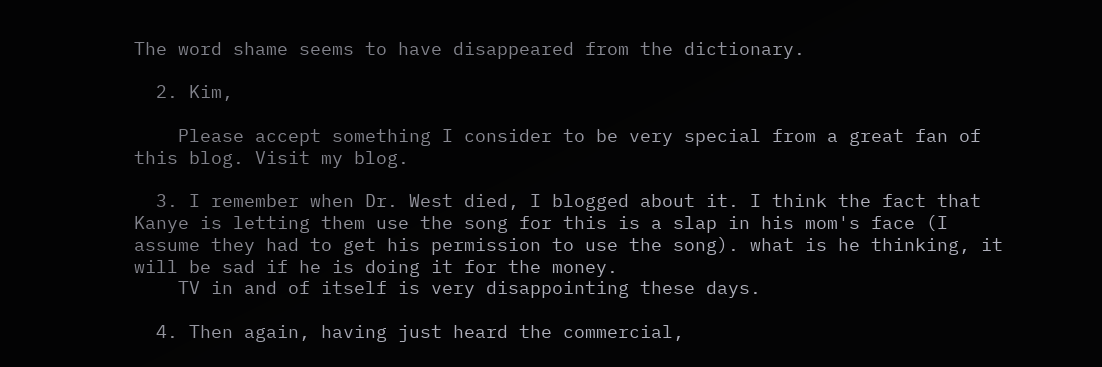The word shame seems to have disappeared from the dictionary.

  2. Kim,

    Please accept something I consider to be very special from a great fan of this blog. Visit my blog.

  3. I remember when Dr. West died, I blogged about it. I think the fact that Kanye is letting them use the song for this is a slap in his mom's face (I assume they had to get his permission to use the song). what is he thinking, it will be sad if he is doing it for the money.
    TV in and of itself is very disappointing these days.

  4. Then again, having just heard the commercial,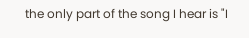the only part of the song I hear is "I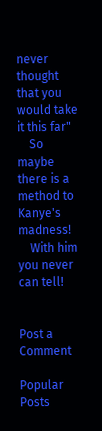never thought that you would take it this far"
    So maybe there is a method to Kanye's madness!
    With him you never can tell!


Post a Comment

Popular Posts